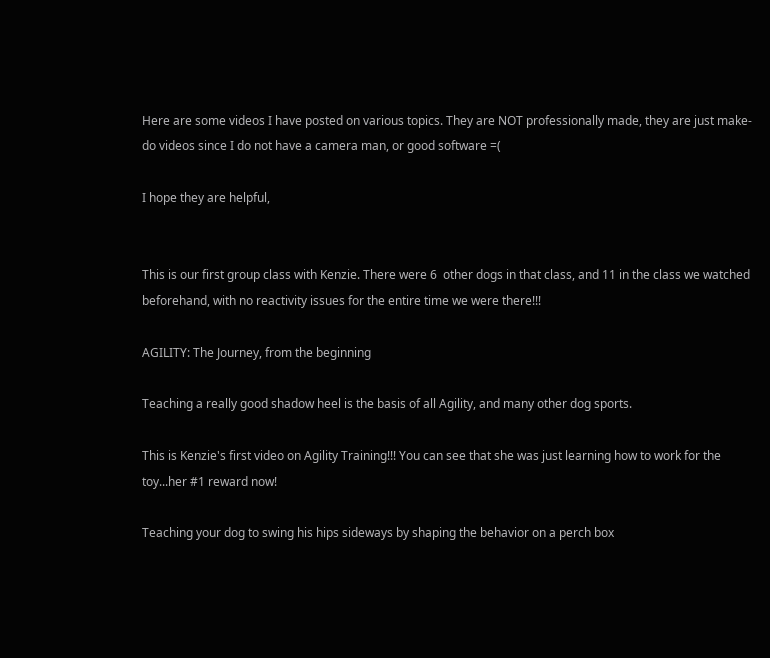Here are some videos I have posted on various topics. They are NOT professionally made, they are just make-do videos since I do not have a camera man, or good software =(

I hope they are helpful,


This is our first group class with Kenzie. There were 6  other dogs in that class, and 11 in the class we watched beforehand, with no reactivity issues for the entire time we were there!!!

AGILITY: The Journey, from the beginning

Teaching a really good shadow heel is the basis of all Agility, and many other dog sports.

This is Kenzie's first video on Agility Training!!! You can see that she was just learning how to work for the toy...her #1 reward now!

Teaching your dog to swing his hips sideways by shaping the behavior on a perch box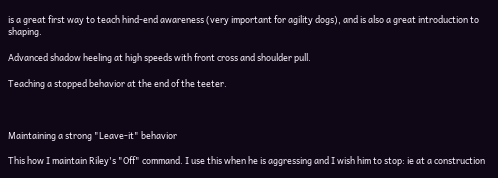is a great first way to teach hind-end awareness (very important for agility dogs), and is also a great introduction to shaping.

Advanced shadow heeling at high speeds with front cross and shoulder pull.

Teaching a stopped behavior at the end of the teeter.



Maintaining a strong "Leave-it" behavior

This how I maintain Riley's "Off" command. I use this when he is aggressing and I wish him to stop: ie at a construction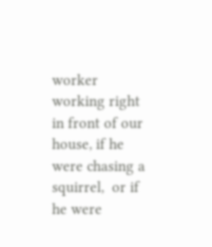worker working right in front of our house, if he were chasing a squirrel,  or if he were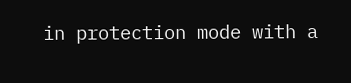in protection mode with a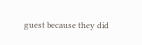guest because they did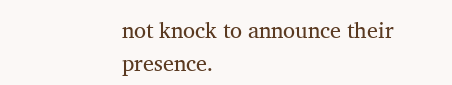not knock to announce their presence.